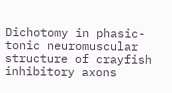Dichotomy in phasic-tonic neuromuscular structure of crayfish inhibitory axons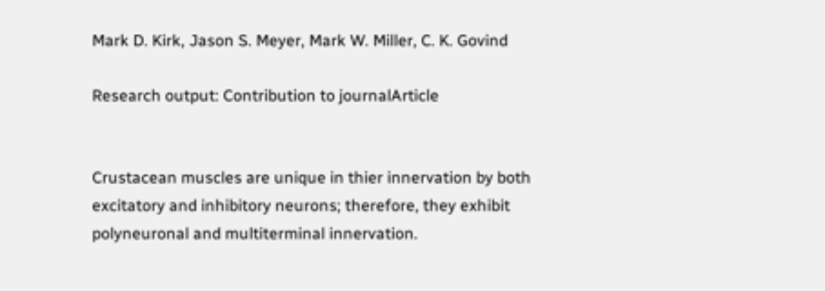Mark D. Kirk, Jason S. Meyer, Mark W. Miller, C. K. Govind

Research output: Contribution to journalArticle


Crustacean muscles are unique in thier innervation by both excitatory and inhibitory neurons; therefore, they exhibit polyneuronal and multiterminal innervation.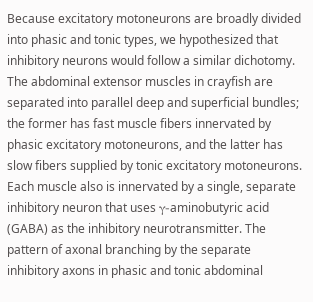Because excitatory motoneurons are broadly divided into phasic and tonic types, we hypothesized that inhibitory neurons would follow a similar dichotomy. The abdominal extensor muscles in crayfish are separated into parallel deep and superficial bundles; the former has fast muscle fibers innervated by phasic excitatory motoneurons, and the latter has slow fibers supplied by tonic excitatory motoneurons. Each muscle also is innervated by a single, separate inhibitory neuron that uses γ-aminobutyric acid (GABA) as the inhibitory neurotransmitter. The pattern of axonal branching by the separate inhibitory axons in phasic and tonic abdominal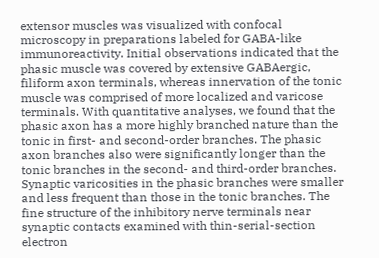extensor muscles was visualized with confocal microscopy in preparations labeled for GABA-like immunoreactivity. Initial observations indicated that the phasic muscle was covered by extensive GABAergic, filiform axon terminals, whereas innervation of the tonic muscle was comprised of more localized and varicose terminals. With quantitative analyses, we found that the phasic axon has a more highly branched nature than the tonic in first- and second-order branches. The phasic axon branches also were significantly longer than the tonic branches in the second- and third-order branches. Synaptic varicosities in the phasic branches were smaller and less frequent than those in the tonic branches. The fine structure of the inhibitory nerve terminals near synaptic contacts examined with thin-serial-section electron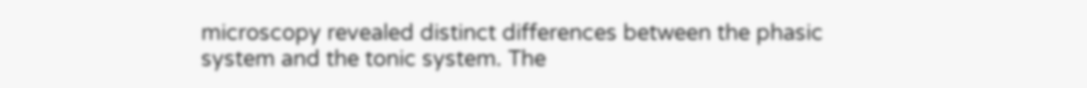microscopy revealed distinct differences between the phasic system and the tonic system. The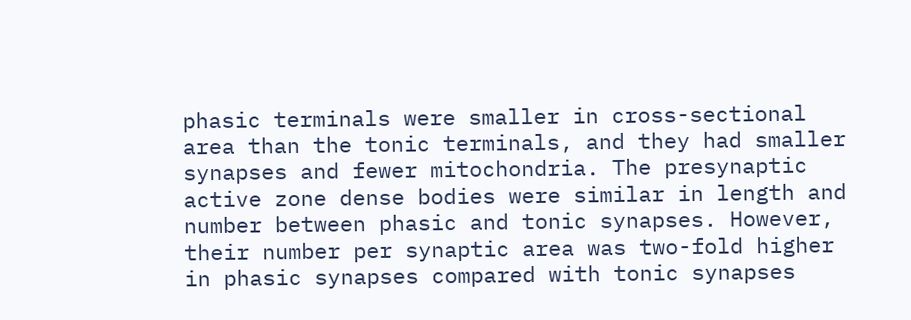phasic terminals were smaller in cross-sectional area than the tonic terminals, and they had smaller synapses and fewer mitochondria. The presynaptic active zone dense bodies were similar in length and number between phasic and tonic synapses. However, their number per synaptic area was two-fold higher in phasic synapses compared with tonic synapses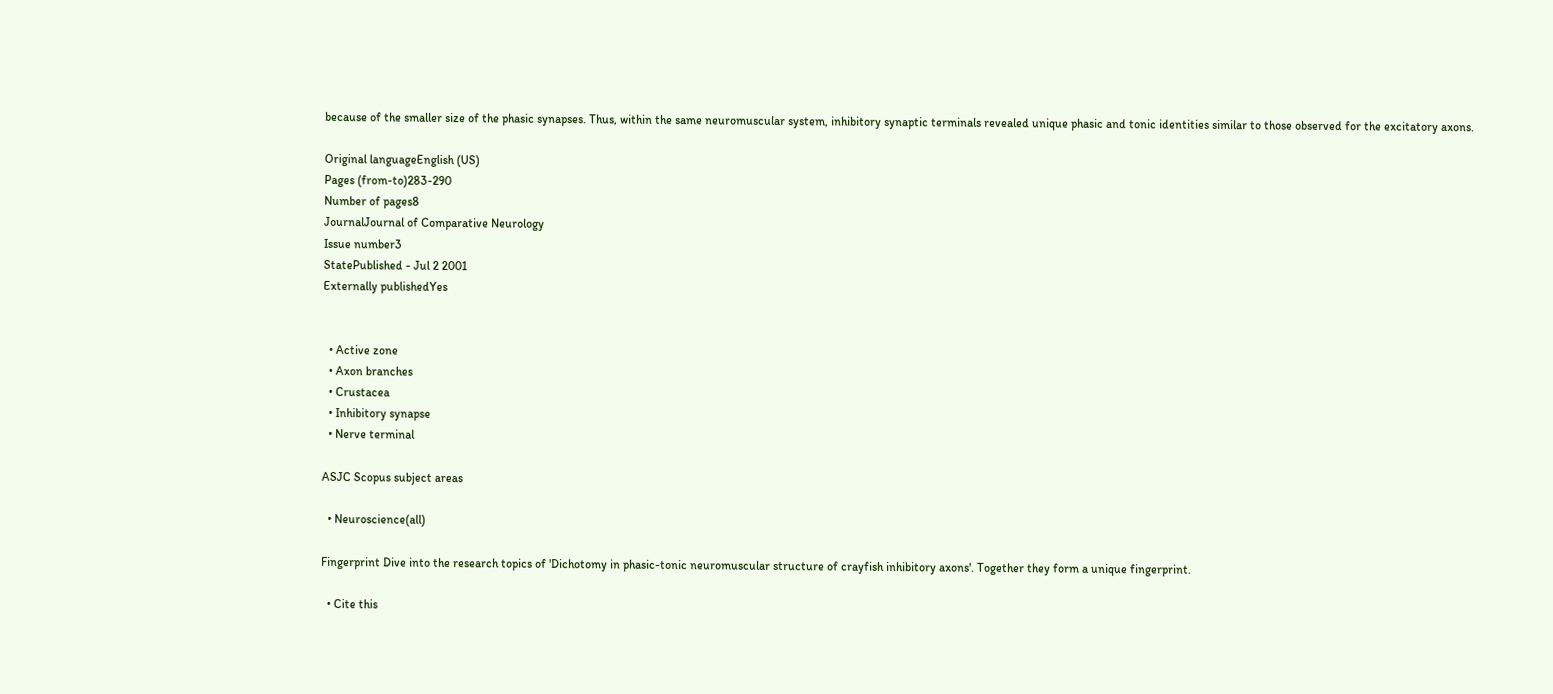because of the smaller size of the phasic synapses. Thus, within the same neuromuscular system, inhibitory synaptic terminals revealed unique phasic and tonic identities similar to those observed for the excitatory axons.

Original languageEnglish (US)
Pages (from-to)283-290
Number of pages8
JournalJournal of Comparative Neurology
Issue number3
StatePublished - Jul 2 2001
Externally publishedYes


  • Active zone
  • Axon branches
  • Crustacea
  • Inhibitory synapse
  • Nerve terminal

ASJC Scopus subject areas

  • Neuroscience(all)

Fingerprint Dive into the research topics of 'Dichotomy in phasic-tonic neuromuscular structure of crayfish inhibitory axons'. Together they form a unique fingerprint.

  • Cite this